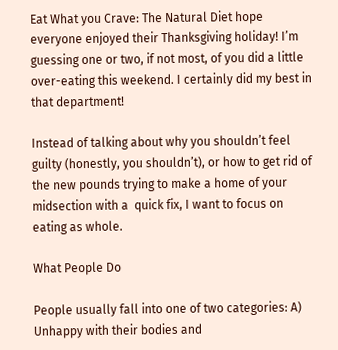Eat What you Crave: The Natural Diet hope everyone enjoyed their Thanksgiving holiday! I’m guessing one or two, if not most, of you did a little over-eating this weekend. I certainly did my best in that department!

Instead of talking about why you shouldn’t feel guilty (honestly, you shouldn’t), or how to get rid of the new pounds trying to make a home of your midsection with a  quick fix, I want to focus on eating as whole.

What People Do

People usually fall into one of two categories: A) Unhappy with their bodies and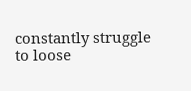constantly struggle to loose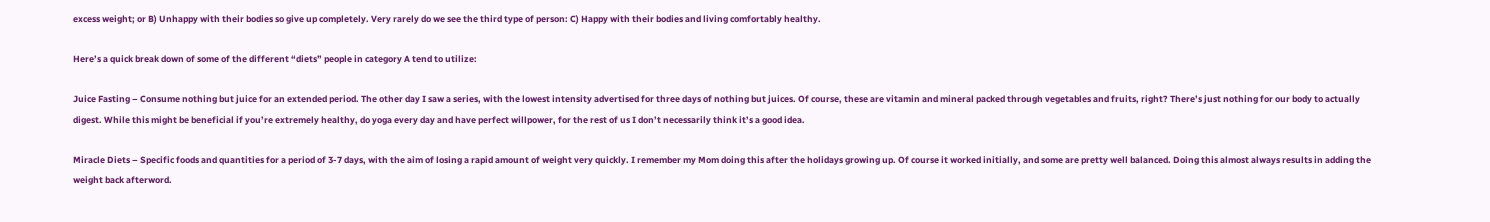excess weight; or B) Unhappy with their bodies so give up completely. Very rarely do we see the third type of person: C) Happy with their bodies and living comfortably healthy.

Here’s a quick break down of some of the different “diets” people in category A tend to utilize:

Juice Fasting – Consume nothing but juice for an extended period. The other day I saw a series, with the lowest intensity advertised for three days of nothing but juices. Of course, these are vitamin and mineral packed through vegetables and fruits, right? There’s just nothing for our body to actually digest. While this might be beneficial if you’re extremely healthy, do yoga every day and have perfect willpower, for the rest of us I don’t necessarily think it’s a good idea.

Miracle Diets – Specific foods and quantities for a period of 3-7 days, with the aim of losing a rapid amount of weight very quickly. I remember my Mom doing this after the holidays growing up. Of course it worked initially, and some are pretty well balanced. Doing this almost always results in adding the weight back afterword.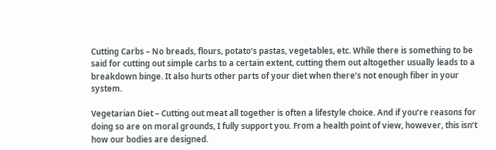Cutting Carbs – No breads, flours, potato’s pastas, vegetables, etc. While there is something to be said for cutting out simple carbs to a certain extent, cutting them out altogether usually leads to a breakdown binge. It also hurts other parts of your diet when there’s not enough fiber in your system.

Vegetarian Diet – Cutting out meat all together is often a lifestyle choice. And if you’re reasons for doing so are on moral grounds, I fully support you. From a health point of view, however, this isn’t how our bodies are designed.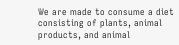We are made to consume a diet consisting of plants, animal products, and animal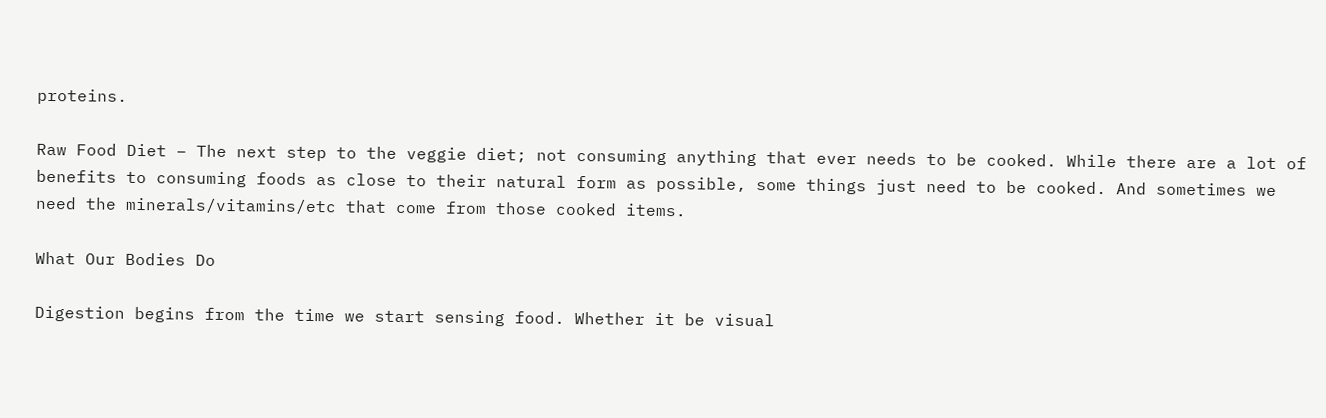proteins.

Raw Food Diet – The next step to the veggie diet; not consuming anything that ever needs to be cooked. While there are a lot of benefits to consuming foods as close to their natural form as possible, some things just need to be cooked. And sometimes we need the minerals/vitamins/etc that come from those cooked items.

What Our Bodies Do

Digestion begins from the time we start sensing food. Whether it be visual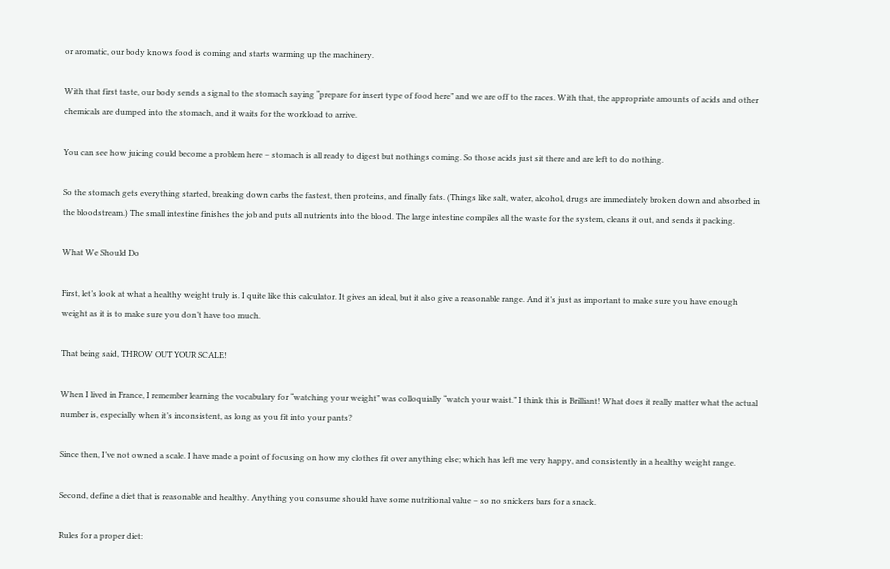or aromatic, our body knows food is coming and starts warming up the machinery.

With that first taste, our body sends a signal to the stomach saying “prepare for insert type of food here” and we are off to the races. With that, the appropriate amounts of acids and other chemicals are dumped into the stomach, and it waits for the workload to arrive.

You can see how juicing could become a problem here – stomach is all ready to digest but nothings coming. So those acids just sit there and are left to do nothing.

So the stomach gets everything started, breaking down carbs the fastest, then proteins, and finally fats. (Things like salt, water, alcohol, drugs are immediately broken down and absorbed in the bloodstream.) The small intestine finishes the job and puts all nutrients into the blood. The large intestine compiles all the waste for the system, cleans it out, and sends it packing.

What We Should Do

First, let’s look at what a healthy weight truly is. I quite like this calculator. It gives an ideal, but it also give a reasonable range. And it’s just as important to make sure you have enough weight as it is to make sure you don’t have too much.

That being said, THROW OUT YOUR SCALE!

When I lived in France, I remember learning the vocabulary for “watching your weight” was colloquially “watch your waist.” I think this is Brilliant! What does it really matter what the actual number is, especially when it’s inconsistent, as long as you fit into your pants?

Since then, I’ve not owned a scale. I have made a point of focusing on how my clothes fit over anything else; which has left me very happy, and consistently in a healthy weight range.

Second, define a diet that is reasonable and healthy. Anything you consume should have some nutritional value – so no snickers bars for a snack.

Rules for a proper diet: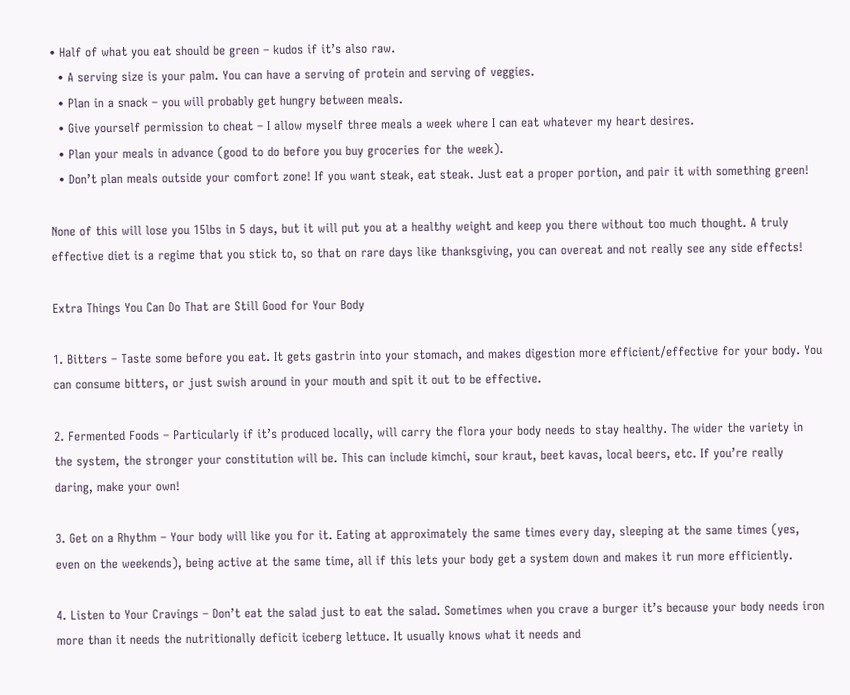• Half of what you eat should be green – kudos if it’s also raw.
  • A serving size is your palm. You can have a serving of protein and serving of veggies.
  • Plan in a snack – you will probably get hungry between meals.
  • Give yourself permission to cheat – I allow myself three meals a week where I can eat whatever my heart desires.
  • Plan your meals in advance (good to do before you buy groceries for the week).
  • Don’t plan meals outside your comfort zone! If you want steak, eat steak. Just eat a proper portion, and pair it with something green!

None of this will lose you 15lbs in 5 days, but it will put you at a healthy weight and keep you there without too much thought. A truly effective diet is a regime that you stick to, so that on rare days like thanksgiving, you can overeat and not really see any side effects!

Extra Things You Can Do That are Still Good for Your Body

1. Bitters – Taste some before you eat. It gets gastrin into your stomach, and makes digestion more efficient/effective for your body. You can consume bitters, or just swish around in your mouth and spit it out to be effective.

2. Fermented Foods – Particularly if it’s produced locally, will carry the flora your body needs to stay healthy. The wider the variety in the system, the stronger your constitution will be. This can include kimchi, sour kraut, beet kavas, local beers, etc. If you’re really daring, make your own!

3. Get on a Rhythm – Your body will like you for it. Eating at approximately the same times every day, sleeping at the same times (yes, even on the weekends), being active at the same time, all if this lets your body get a system down and makes it run more efficiently.

4. Listen to Your Cravings – Don’t eat the salad just to eat the salad. Sometimes when you crave a burger it’s because your body needs iron more than it needs the nutritionally deficit iceberg lettuce. It usually knows what it needs and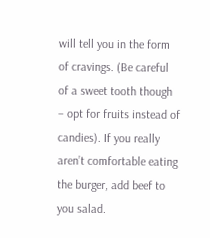will tell you in the form of cravings. (Be careful of a sweet tooth though – opt for fruits instead of candies). If you really aren’t comfortable eating the burger, add beef to you salad.